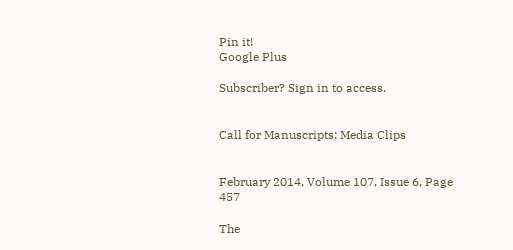Pin it!
Google Plus

Subscriber? Sign in to access.


Call for Manuscripts: Media Clips


February 2014, Volume 107, Issue 6, Page 457

The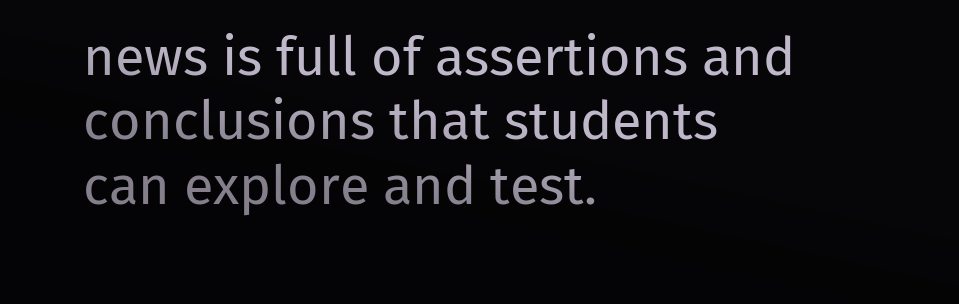news is full of assertions and conclusions that students can explore and test.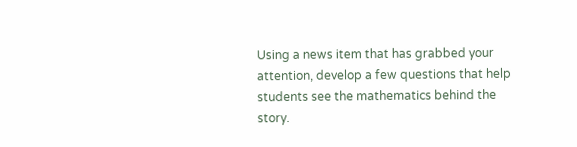Using a news item that has grabbed your attention, develop a few questions that help students see the mathematics behind the story.